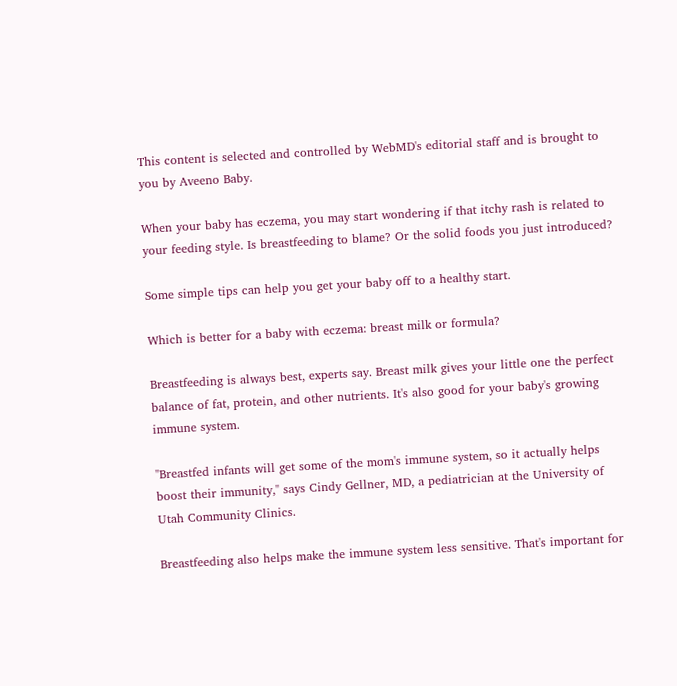This content is selected and controlled by WebMD's editorial staff and is brought to you by Aveeno Baby.

When your baby has eczema, you may start wondering if that itchy rash is related to your feeding style. Is breastfeeding to blame? Or the solid foods you just introduced?

Some simple tips can help you get your baby off to a healthy start.

Which is better for a baby with eczema: breast milk or formula?

Breastfeeding is always best, experts say. Breast milk gives your little one the perfect balance of fat, protein, and other nutrients. It's also good for your baby's growing immune system.

"Breastfed infants will get some of the mom's immune system, so it actually helps boost their immunity," says Cindy Gellner, MD, a pediatrician at the University of Utah Community Clinics.

Breastfeeding also helps make the immune system less sensitive. That's important for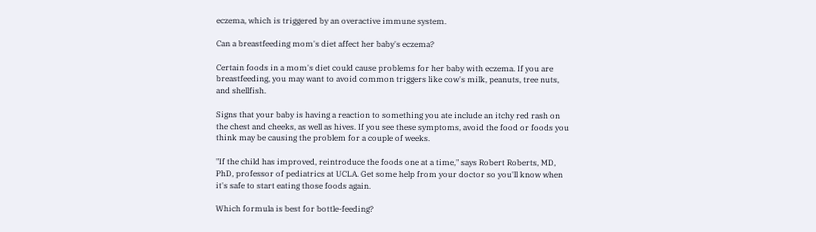eczema, which is triggered by an overactive immune system.

Can a breastfeeding mom's diet affect her baby's eczema?

Certain foods in a mom's diet could cause problems for her baby with eczema. If you are breastfeeding, you may want to avoid common triggers like cow's milk, peanuts, tree nuts, and shellfish.

Signs that your baby is having a reaction to something you ate include an itchy red rash on the chest and cheeks, as well as hives. If you see these symptoms, avoid the food or foods you think may be causing the problem for a couple of weeks.

"If the child has improved, reintroduce the foods one at a time," says Robert Roberts, MD, PhD, professor of pediatrics at UCLA. Get some help from your doctor so you'll know when it's safe to start eating those foods again.

Which formula is best for bottle-feeding?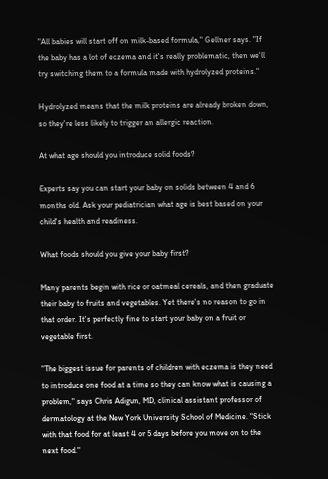"All babies will start off on milk-based formula," Gellner says. "If the baby has a lot of eczema and it's really problematic, then we'll try switching them to a formula made with hydrolyzed proteins."

Hydrolyzed means that the milk proteins are already broken down, so they're less likely to trigger an allergic reaction.

At what age should you introduce solid foods?

Experts say you can start your baby on solids between 4 and 6 months old. Ask your pediatrician what age is best based on your child's health and readiness.

What foods should you give your baby first?

Many parents begin with rice or oatmeal cereals, and then graduate their baby to fruits and vegetables. Yet there's no reason to go in that order. It's perfectly fine to start your baby on a fruit or vegetable first.

"The biggest issue for parents of children with eczema is they need to introduce one food at a time so they can know what is causing a problem," says Chris Adigun, MD, clinical assistant professor of dermatology at the New York University School of Medicine. "Stick with that food for at least 4 or 5 days before you move on to the next food."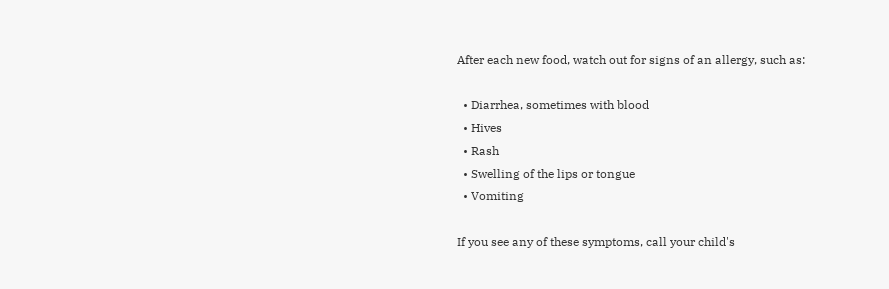After each new food, watch out for signs of an allergy, such as:

  • Diarrhea, sometimes with blood
  • Hives
  • Rash
  • Swelling of the lips or tongue
  • Vomiting

If you see any of these symptoms, call your child's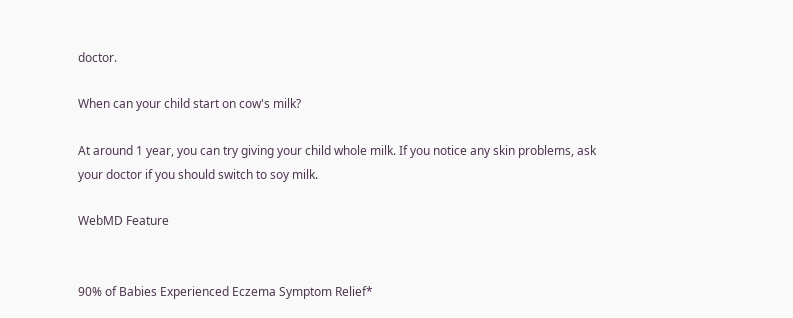doctor.

When can your child start on cow's milk?

At around 1 year, you can try giving your child whole milk. If you notice any skin problems, ask your doctor if you should switch to soy milk.

WebMD Feature


90% of Babies Experienced Eczema Symptom Relief*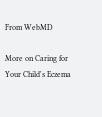From WebMD

More on Caring for Your Child's Eczema